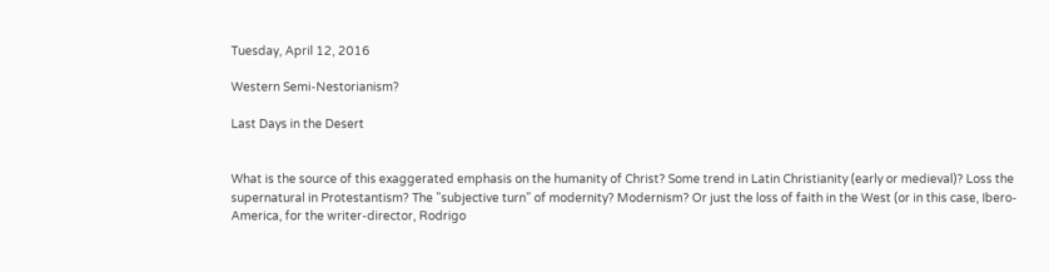Tuesday, April 12, 2016

Western Semi-Nestorianism?

Last Days in the Desert


What is the source of this exaggerated emphasis on the humanity of Christ? Some trend in Latin Christianity (early or medieval)? Loss the supernatural in Protestantism? The "subjective turn" of modernity? Modernism? Or just the loss of faith in the West (or in this case, Ibero-America, for the writer-director, Rodrigo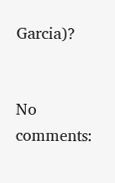Garcia)?


No comments: